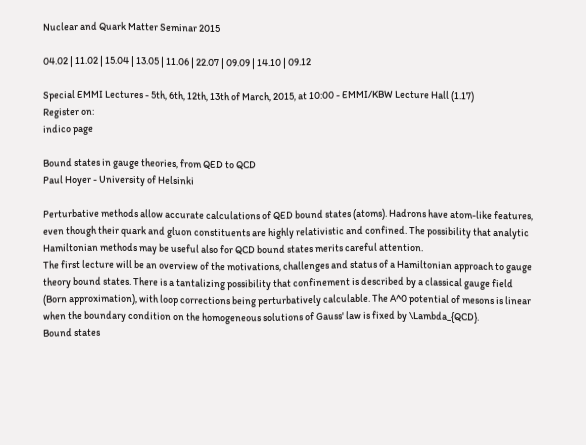Nuclear and Quark Matter Seminar 2015

04.02 | 11.02 | 15.04 | 13.05 | 11.06 | 22.07 | 09.09 | 14.10 | 09.12

Special EMMI Lectures - 5th, 6th, 12th, 13th of March, 2015, at 10:00 - EMMI/KBW Lecture Hall (1.17)
Register on:
indico page

Bound states in gauge theories, from QED to QCD
Paul Hoyer - University of Helsinki

Perturbative methods allow accurate calculations of QED bound states (atoms). Hadrons have atom-like features, even though their quark and gluon constituents are highly relativistic and confined. The possibility that analytic Hamiltonian methods may be useful also for QCD bound states merits careful attention.
The first lecture will be an overview of the motivations, challenges and status of a Hamiltonian approach to gauge theory bound states. There is a tantalizing possibility that confinement is described by a classical gauge field (Born approximation), with loop corrections being perturbatively calculable. The A^0 potential of mesons is linear when the boundary condition on the homogeneous solutions of Gauss' law is fixed by \Lambda_{QCD}.
Bound states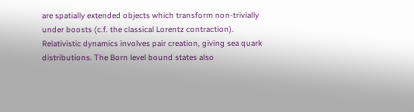are spatially extended objects which transform non-trivially under boosts (c.f. the classical Lorentz contraction). Relativistic dynamics involves pair creation, giving sea quark distributions. The Born level bound states also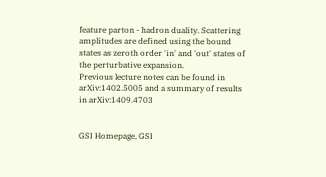feature parton - hadron duality. Scattering amplitudes are defined using the bound states as zeroth order 'in' and 'out' states of the perturbative expansion.
Previous lecture notes can be found in arXiv:1402.5005 and a summary of results in arXiv:1409.4703


GSI Homepage, GSI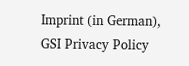Imprint (in German), GSI Privacy Policy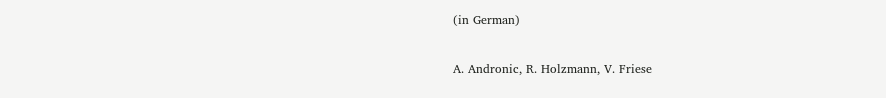(in German)

A. Andronic, R. Holzmann, V. Friese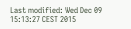Last modified: Wed Dec 09 15:13:27 CEST 2015